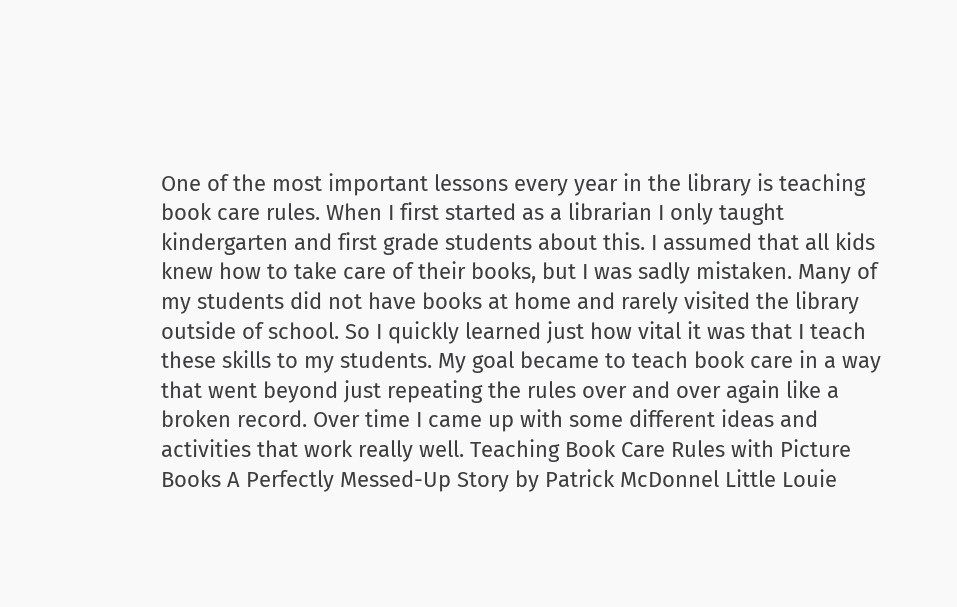One of the most important lessons every year in the library is teaching book care rules. When I first started as a librarian I only taught kindergarten and first grade students about this. I assumed that all kids knew how to take care of their books, but I was sadly mistaken. Many of my students did not have books at home and rarely visited the library outside of school. So I quickly learned just how vital it was that I teach these skills to my students. My goal became to teach book care in a way that went beyond just repeating the rules over and over again like a broken record. Over time I came up with some different ideas and activities that work really well. Teaching Book Care Rules with Picture Books A Perfectly Messed-Up Story by Patrick McDonnel Little Louie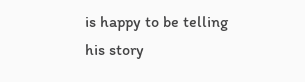is happy to be telling his story